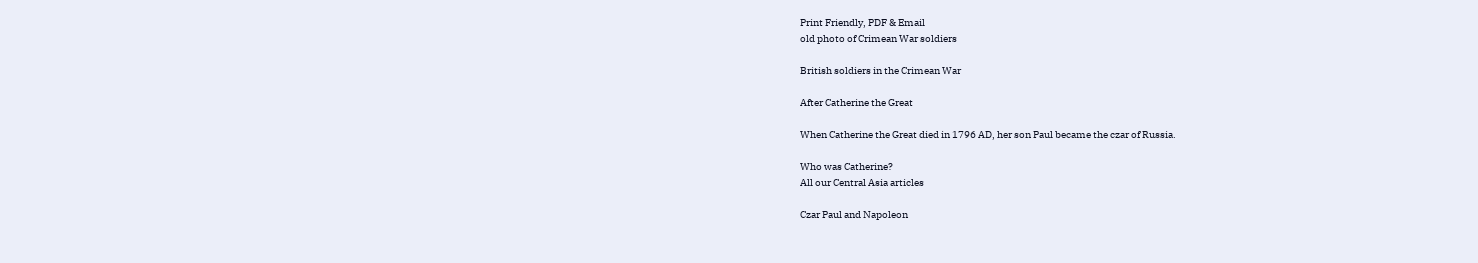Print Friendly, PDF & Email
old photo of Crimean War soldiers

British soldiers in the Crimean War

After Catherine the Great

When Catherine the Great died in 1796 AD, her son Paul became the czar of Russia.

Who was Catherine?
All our Central Asia articles

Czar Paul and Napoleon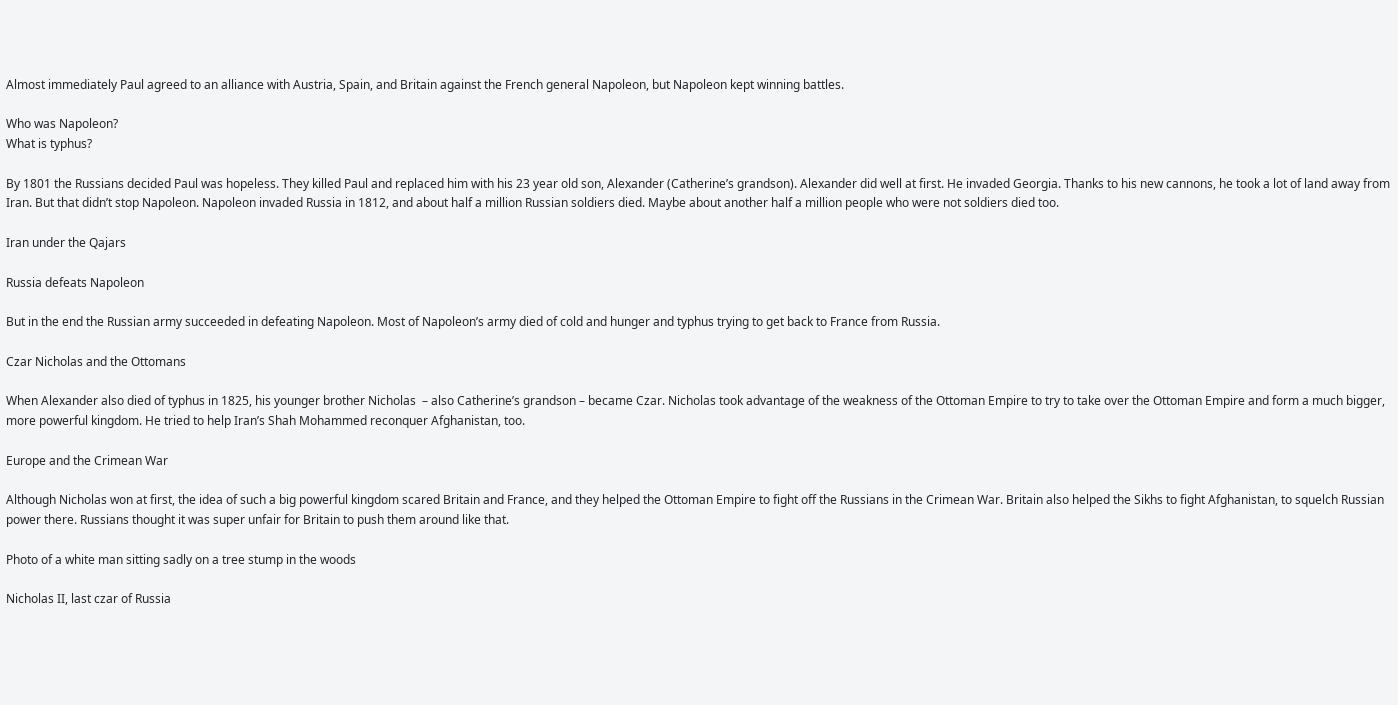Almost immediately Paul agreed to an alliance with Austria, Spain, and Britain against the French general Napoleon, but Napoleon kept winning battles.

Who was Napoleon?
What is typhus?

By 1801 the Russians decided Paul was hopeless. They killed Paul and replaced him with his 23 year old son, Alexander (Catherine’s grandson). Alexander did well at first. He invaded Georgia. Thanks to his new cannons, he took a lot of land away from Iran. But that didn’t stop Napoleon. Napoleon invaded Russia in 1812, and about half a million Russian soldiers died. Maybe about another half a million people who were not soldiers died too.

Iran under the Qajars

Russia defeats Napoleon

But in the end the Russian army succeeded in defeating Napoleon. Most of Napoleon’s army died of cold and hunger and typhus trying to get back to France from Russia.

Czar Nicholas and the Ottomans

When Alexander also died of typhus in 1825, his younger brother Nicholas  – also Catherine’s grandson – became Czar. Nicholas took advantage of the weakness of the Ottoman Empire to try to take over the Ottoman Empire and form a much bigger, more powerful kingdom. He tried to help Iran’s Shah Mohammed reconquer Afghanistan, too.

Europe and the Crimean War

Although Nicholas won at first, the idea of such a big powerful kingdom scared Britain and France, and they helped the Ottoman Empire to fight off the Russians in the Crimean War. Britain also helped the Sikhs to fight Afghanistan, to squelch Russian power there. Russians thought it was super unfair for Britain to push them around like that.

Photo of a white man sitting sadly on a tree stump in the woods

Nicholas II, last czar of Russia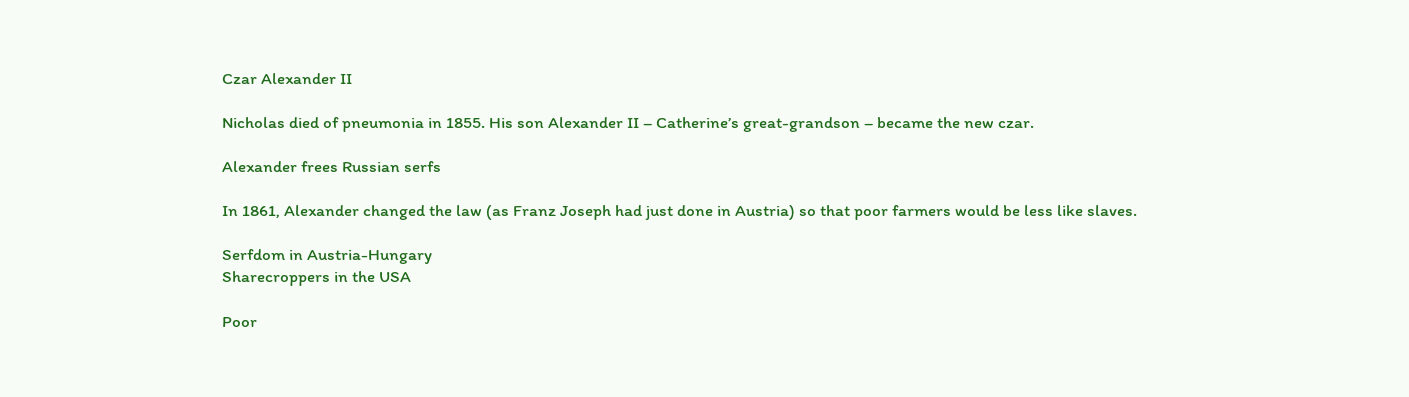Czar Alexander II

Nicholas died of pneumonia in 1855. His son Alexander II – Catherine’s great-grandson – became the new czar.

Alexander frees Russian serfs

In 1861, Alexander changed the law (as Franz Joseph had just done in Austria) so that poor farmers would be less like slaves.

Serfdom in Austria-Hungary
Sharecroppers in the USA

Poor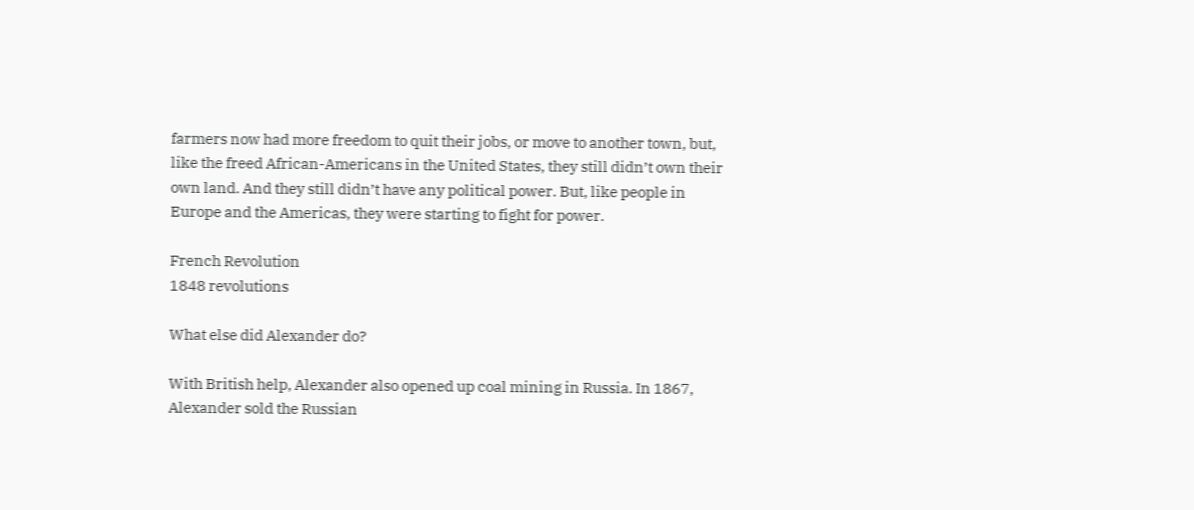farmers now had more freedom to quit their jobs, or move to another town, but, like the freed African-Americans in the United States, they still didn’t own their own land. And they still didn’t have any political power. But, like people in Europe and the Americas, they were starting to fight for power.

French Revolution
1848 revolutions

What else did Alexander do?

With British help, Alexander also opened up coal mining in Russia. In 1867, Alexander sold the Russian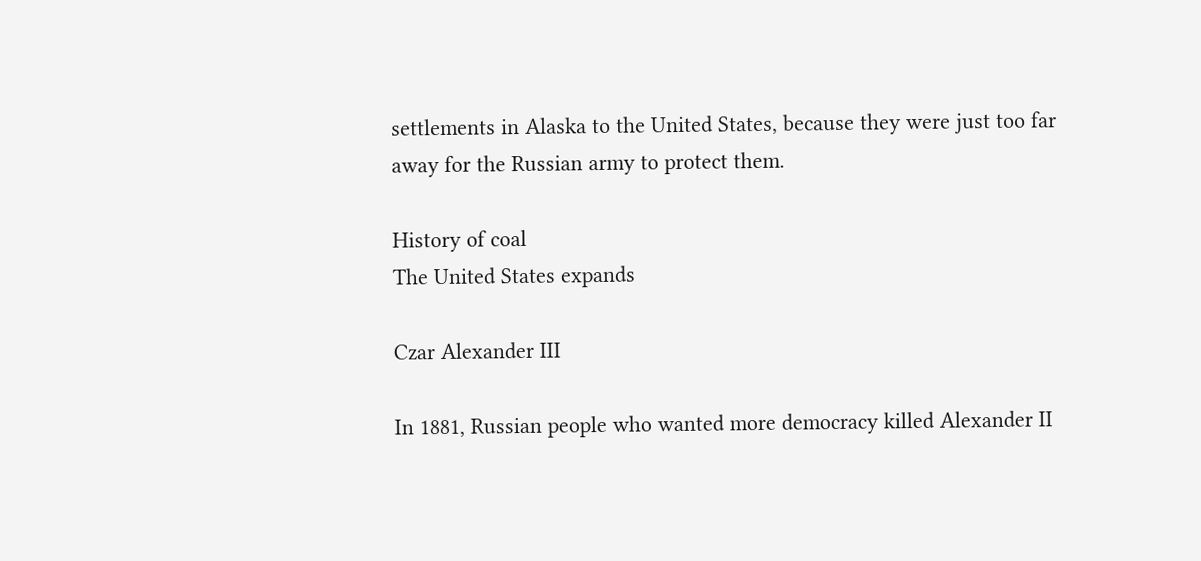settlements in Alaska to the United States, because they were just too far away for the Russian army to protect them.

History of coal
The United States expands

Czar Alexander III

In 1881, Russian people who wanted more democracy killed Alexander II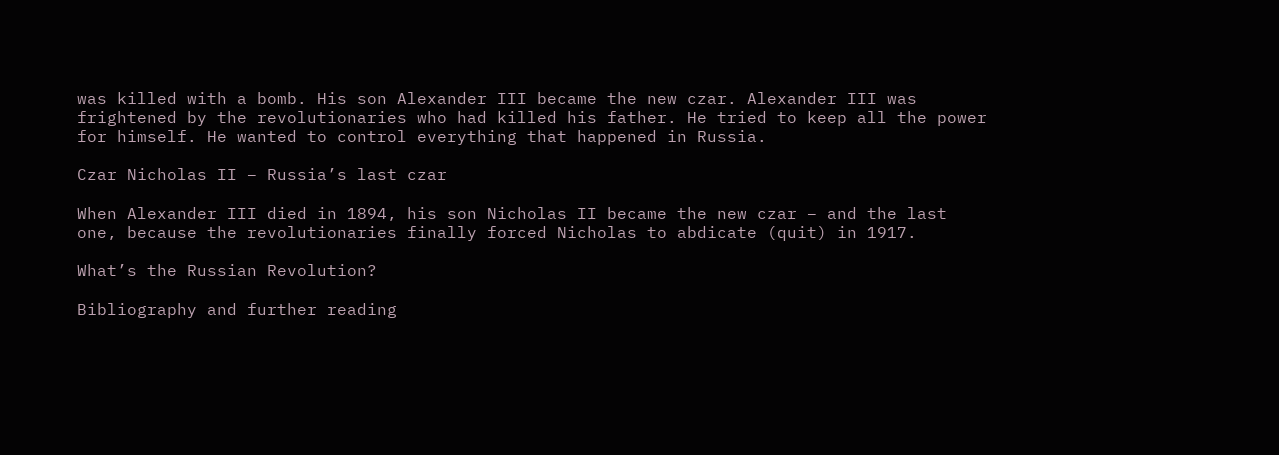was killed with a bomb. His son Alexander III became the new czar. Alexander III was frightened by the revolutionaries who had killed his father. He tried to keep all the power for himself. He wanted to control everything that happened in Russia.

Czar Nicholas II – Russia’s last czar

When Alexander III died in 1894, his son Nicholas II became the new czar – and the last one, because the revolutionaries finally forced Nicholas to abdicate (quit) in 1917.

What’s the Russian Revolution?

Bibliography and further reading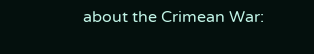about the Crimean War: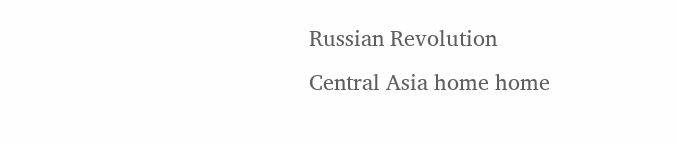Russian Revolution
Central Asia home home